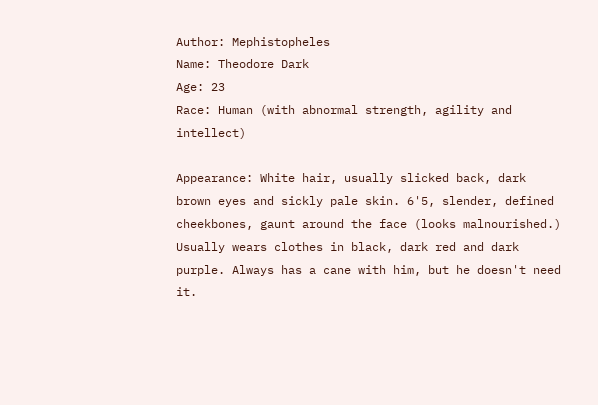Author: Mephistopheles
Name: Theodore Dark
Age: 23
Race: Human (with abnormal strength, agility and intellect)

Appearance: White hair, usually slicked back, dark brown eyes and sickly pale skin. 6'5, slender, defined cheekbones, gaunt around the face (looks malnourished.) Usually wears clothes in black, dark red and dark purple. Always has a cane with him, but he doesn't need it.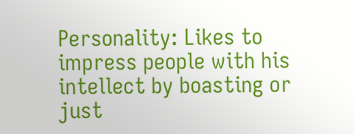Personality: Likes to impress people with his intellect by boasting or just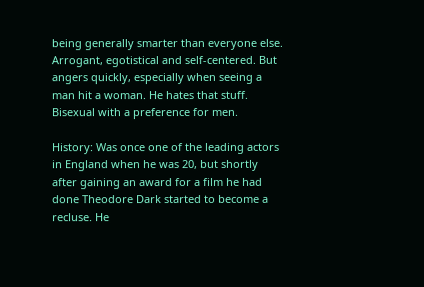being generally smarter than everyone else. Arrogant, egotistical and self-centered. But angers quickly, especially when seeing a man hit a woman. He hates that stuff. Bisexual with a preference for men.

History: Was once one of the leading actors in England when he was 20, but shortly after gaining an award for a film he had done Theodore Dark started to become a recluse. He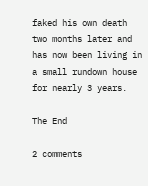faked his own death two months later and has now been living in a small rundown house for nearly 3 years.

The End

2 comments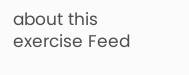about this exercise Feed